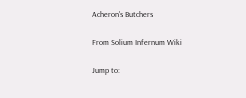Acheron's Butchers

From Solium Infernum Wiki

Jump to: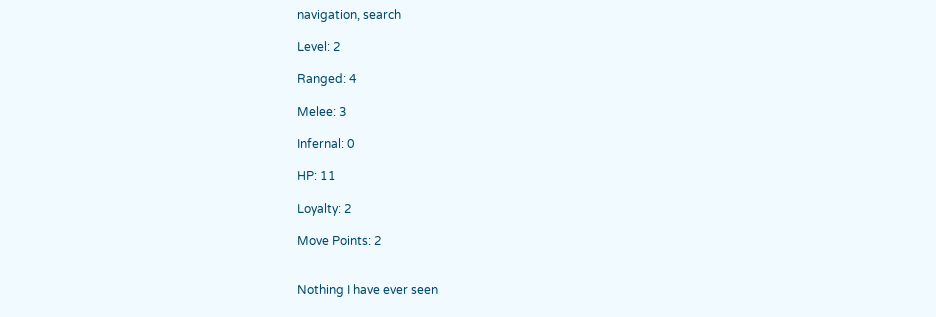navigation, search

Level: 2

Ranged: 4

Melee: 3

Infernal: 0

HP: 11

Loyalty: 2

Move Points: 2


Nothing I have ever seen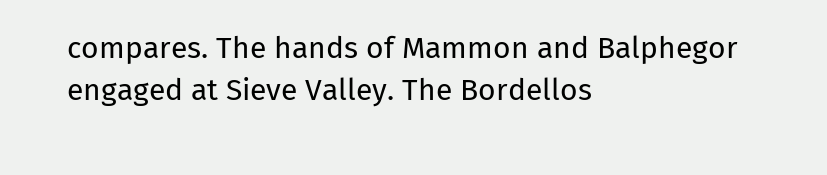compares. The hands of Mammon and Balphegor engaged at Sieve Valley. The Bordellos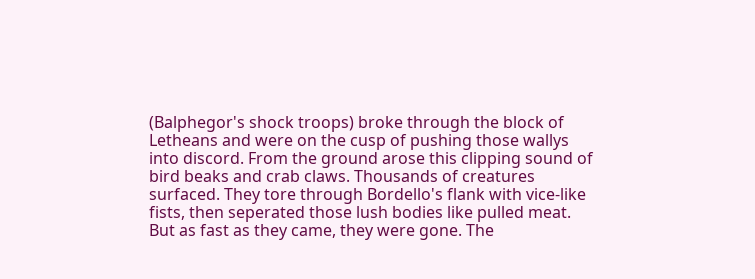(Balphegor's shock troops) broke through the block of Letheans and were on the cusp of pushing those wallys into discord. From the ground arose this clipping sound of bird beaks and crab claws. Thousands of creatures surfaced. They tore through Bordello's flank with vice-like fists, then seperated those lush bodies like pulled meat. But as fast as they came, they were gone. The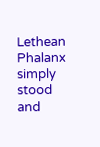Lethean Phalanx simply stood and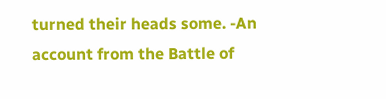turned their heads some. -An account from the Battle of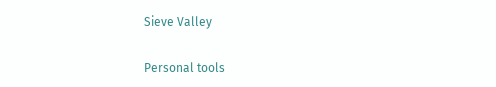Sieve Valley

Personal tools